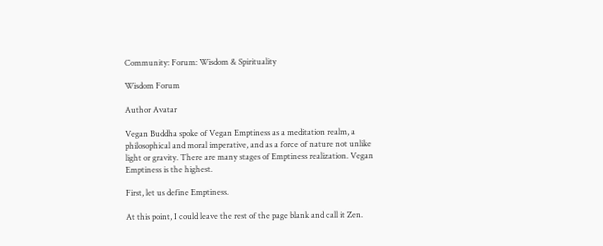Community: Forum: Wisdom & Spirituality

Wisdom Forum

Author Avatar

Vegan Buddha spoke of Vegan Emptiness as a meditation realm, a philosophical and moral imperative, and as a force of nature not unlike light or gravity. There are many stages of Emptiness realization. Vegan Emptiness is the highest.

First, let us define Emptiness.

At this point, I could leave the rest of the page blank and call it Zen.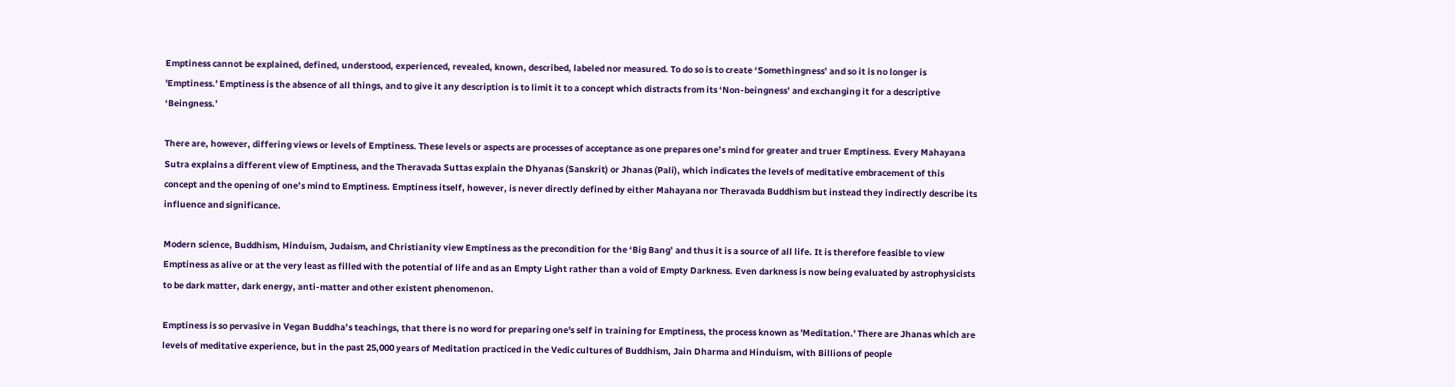Emptiness cannot be explained, defined, understood, experienced, revealed, known, described, labeled nor measured. To do so is to create ‘Somethingness’ and so it is no longer is 'Emptiness.' Emptiness is the absence of all things, and to give it any description is to limit it to a concept which distracts from its ‘Non-beingness’ and exchanging it for a descriptive ‘Beingness.’

There are, however, differing views or levels of Emptiness. These levels or aspects are processes of acceptance as one prepares one’s mind for greater and truer Emptiness. Every Mahayana Sutra explains a different view of Emptiness, and the Theravada Suttas explain the Dhyanas (Sanskrit) or Jhanas (Pali), which indicates the levels of meditative embracement of this concept and the opening of one’s mind to Emptiness. Emptiness itself, however, is never directly defined by either Mahayana nor Theravada Buddhism but instead they indirectly describe its influence and significance.

Modern science, Buddhism, Hinduism, Judaism, and Christianity view Emptiness as the precondition for the ‘Big Bang’ and thus it is a source of all life. It is therefore feasible to view Emptiness as alive or at the very least as filled with the potential of life and as an Empty Light rather than a void of Empty Darkness. Even darkness is now being evaluated by astrophysicists to be dark matter, dark energy, anti-matter and other existent phenomenon.

Emptiness is so pervasive in Vegan Buddha’s teachings, that there is no word for preparing one's self in training for Emptiness, the process known as 'Meditation.' There are Jhanas which are levels of meditative experience, but in the past 25,000 years of Meditation practiced in the Vedic cultures of Buddhism, Jain Dharma and Hinduism, with Billions of people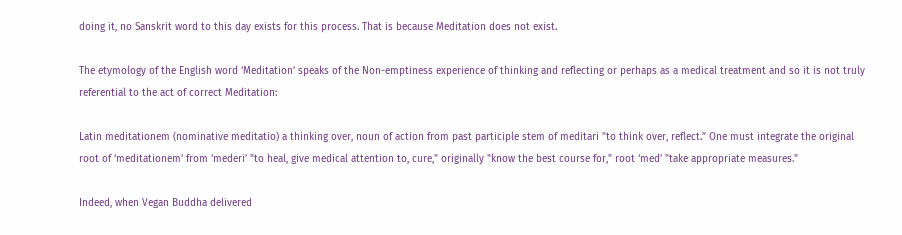doing it, no Sanskrit word to this day exists for this process. That is because Meditation does not exist.

The etymology of the English word ‘Meditation’ speaks of the Non-emptiness experience of thinking and reflecting or perhaps as a medical treatment and so it is not truly referential to the act of correct Meditation:

Latin meditationem (nominative meditatio) a thinking over, noun of action from past participle stem of meditari "to think over, reflect.” One must integrate the original root of ‘meditationem’ from ‘mederi’ "to heal, give medical attention to, cure," originally "know the best course for," root ‘med’ "take appropriate measures."

Indeed, when Vegan Buddha delivered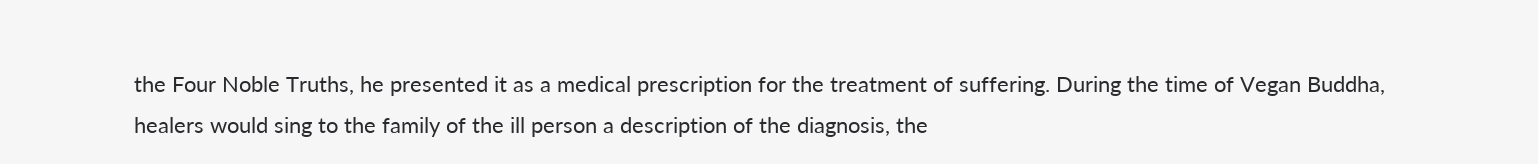the Four Noble Truths, he presented it as a medical prescription for the treatment of suffering. During the time of Vegan Buddha, healers would sing to the family of the ill person a description of the diagnosis, the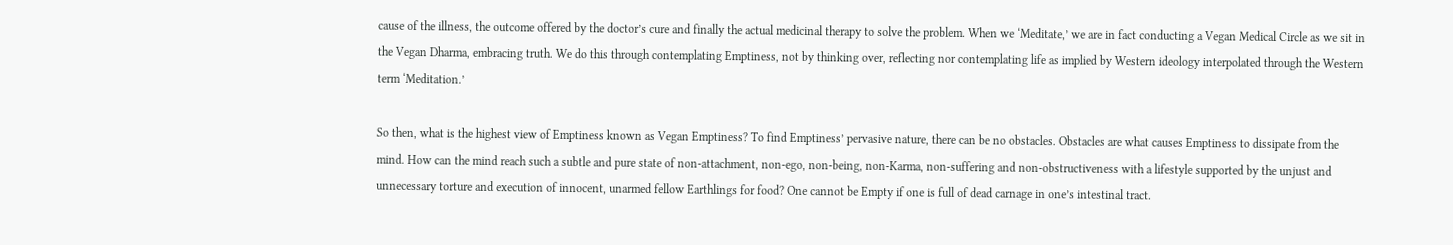cause of the illness, the outcome offered by the doctor’s cure and finally the actual medicinal therapy to solve the problem. When we ‘Meditate,’ we are in fact conducting a Vegan Medical Circle as we sit in the Vegan Dharma, embracing truth. We do this through contemplating Emptiness, not by thinking over, reflecting nor contemplating life as implied by Western ideology interpolated through the Western term ‘Meditation.’

So then, what is the highest view of Emptiness known as Vegan Emptiness? To find Emptiness’ pervasive nature, there can be no obstacles. Obstacles are what causes Emptiness to dissipate from the mind. How can the mind reach such a subtle and pure state of non-attachment, non-ego, non-being, non-Karma, non-suffering and non-obstructiveness with a lifestyle supported by the unjust and unnecessary torture and execution of innocent, unarmed fellow Earthlings for food? One cannot be Empty if one is full of dead carnage in one’s intestinal tract.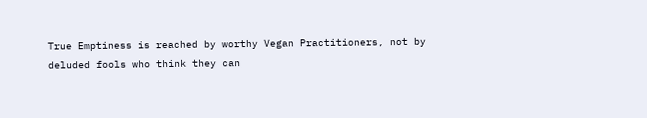True Emptiness is reached by worthy Vegan Practitioners, not by deluded fools who think they can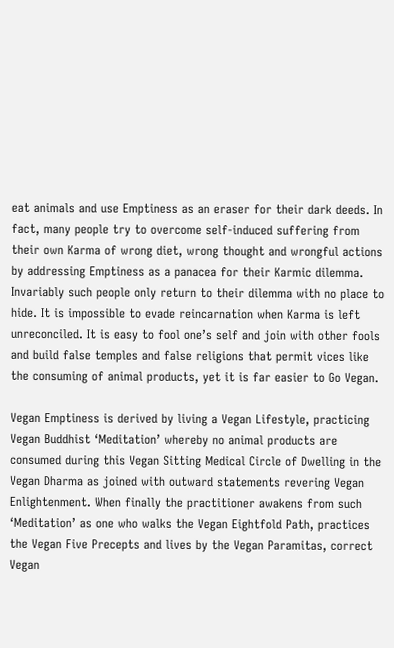eat animals and use Emptiness as an eraser for their dark deeds. In fact, many people try to overcome self-induced suffering from their own Karma of wrong diet, wrong thought and wrongful actions by addressing Emptiness as a panacea for their Karmic dilemma. Invariably such people only return to their dilemma with no place to hide. It is impossible to evade reincarnation when Karma is left unreconciled. It is easy to fool one’s self and join with other fools and build false temples and false religions that permit vices like the consuming of animal products, yet it is far easier to Go Vegan.

Vegan Emptiness is derived by living a Vegan Lifestyle, practicing Vegan Buddhist ‘Meditation’ whereby no animal products are consumed during this Vegan Sitting Medical Circle of Dwelling in the Vegan Dharma as joined with outward statements revering Vegan Enlightenment. When finally the practitioner awakens from such ‘Meditation’ as one who walks the Vegan Eightfold Path, practices the Vegan Five Precepts and lives by the Vegan Paramitas, correct Vegan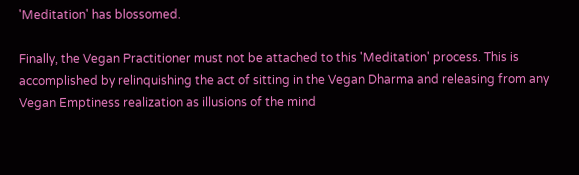'Meditation' has blossomed.

Finally, the Vegan Practitioner must not be attached to this 'Meditation' process. This is accomplished by relinquishing the act of sitting in the Vegan Dharma and releasing from any Vegan Emptiness realization as illusions of the mind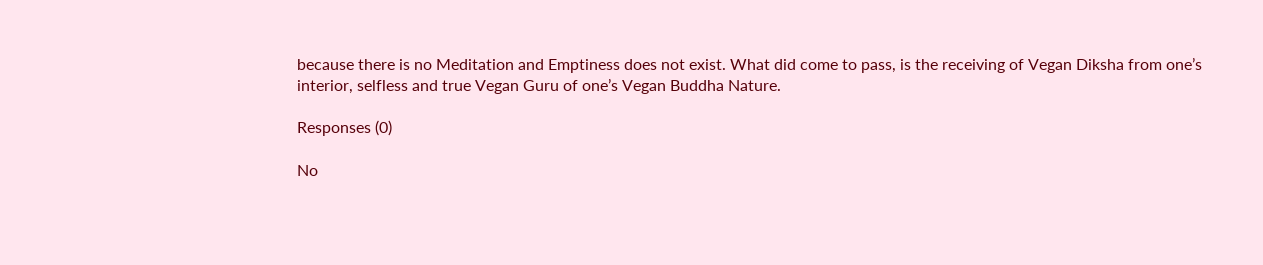because there is no Meditation and Emptiness does not exist. What did come to pass, is the receiving of Vegan Diksha from one’s interior, selfless and true Vegan Guru of one’s Vegan Buddha Nature.

Responses (0)

No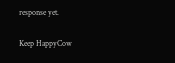response yet.

Keep HappyCow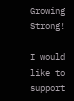Growing Strong!

I would like to support